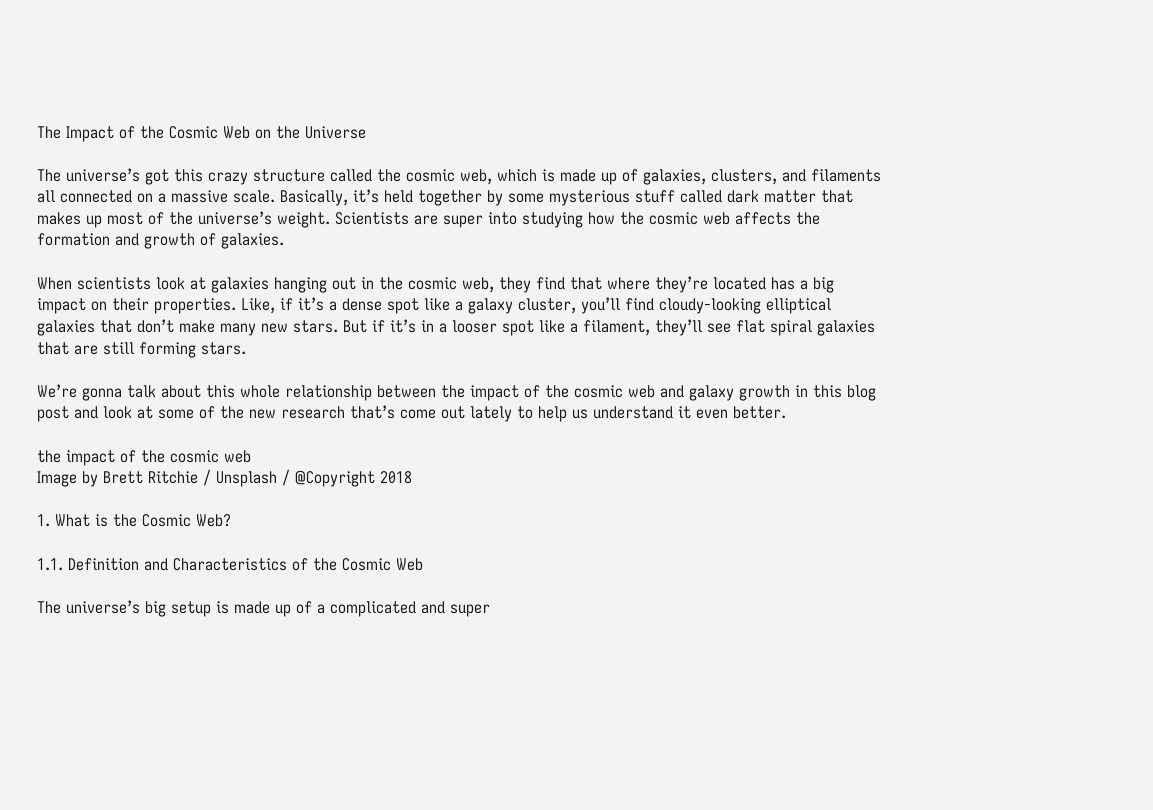The Impact of the Cosmic Web on the Universe

The universe’s got this crazy structure called the cosmic web, which is made up of galaxies, clusters, and filaments all connected on a massive scale. Basically, it’s held together by some mysterious stuff called dark matter that makes up most of the universe’s weight. Scientists are super into studying how the cosmic web affects the formation and growth of galaxies.

When scientists look at galaxies hanging out in the cosmic web, they find that where they’re located has a big impact on their properties. Like, if it’s a dense spot like a galaxy cluster, you’ll find cloudy-looking elliptical galaxies that don’t make many new stars. But if it’s in a looser spot like a filament, they’ll see flat spiral galaxies that are still forming stars.

We’re gonna talk about this whole relationship between the impact of the cosmic web and galaxy growth in this blog post and look at some of the new research that’s come out lately to help us understand it even better.

the impact of the cosmic web
Image by Brett Ritchie / Unsplash / @Copyright 2018

1. What is the Cosmic Web?

1.1. Definition and Characteristics of the Cosmic Web

The universe’s big setup is made up of a complicated and super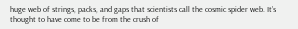huge web of strings, packs, and gaps that scientists call the cosmic spider web. It’s thought to have come to be from the crush of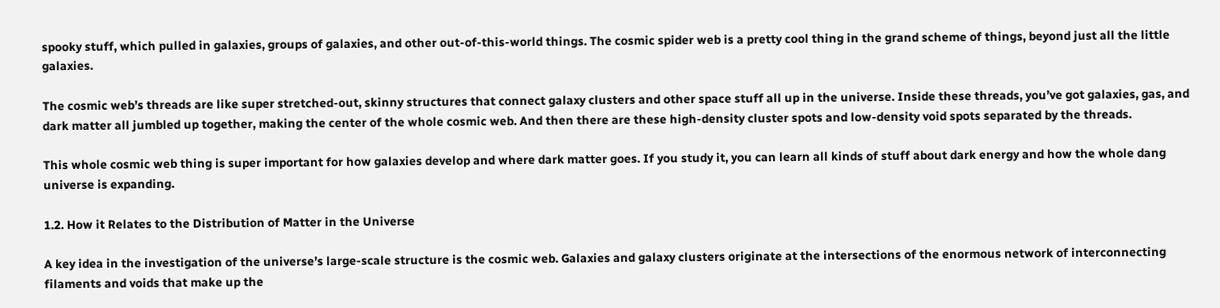spooky stuff, which pulled in galaxies, groups of galaxies, and other out-of-this-world things. The cosmic spider web is a pretty cool thing in the grand scheme of things, beyond just all the little galaxies.

The cosmic web’s threads are like super stretched-out, skinny structures that connect galaxy clusters and other space stuff all up in the universe. Inside these threads, you’ve got galaxies, gas, and dark matter all jumbled up together, making the center of the whole cosmic web. And then there are these high-density cluster spots and low-density void spots separated by the threads.

This whole cosmic web thing is super important for how galaxies develop and where dark matter goes. If you study it, you can learn all kinds of stuff about dark energy and how the whole dang universe is expanding.

1.2. How it Relates to the Distribution of Matter in the Universe

A key idea in the investigation of the universe’s large-scale structure is the cosmic web. Galaxies and galaxy clusters originate at the intersections of the enormous network of interconnecting filaments and voids that make up the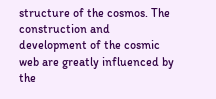structure of the cosmos. The construction and development of the cosmic web are greatly influenced by the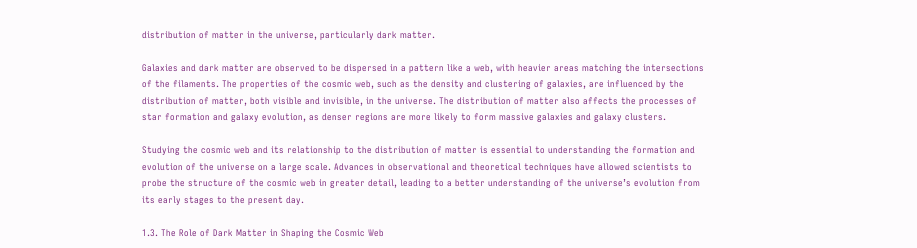distribution of matter in the universe, particularly dark matter.

Galaxies and dark matter are observed to be dispersed in a pattern like a web, with heavier areas matching the intersections of the filaments. The properties of the cosmic web, such as the density and clustering of galaxies, are influenced by the distribution of matter, both visible and invisible, in the universe. The distribution of matter also affects the processes of star formation and galaxy evolution, as denser regions are more likely to form massive galaxies and galaxy clusters.

Studying the cosmic web and its relationship to the distribution of matter is essential to understanding the formation and evolution of the universe on a large scale. Advances in observational and theoretical techniques have allowed scientists to probe the structure of the cosmic web in greater detail, leading to a better understanding of the universe’s evolution from its early stages to the present day.

1.3. The Role of Dark Matter in Shaping the Cosmic Web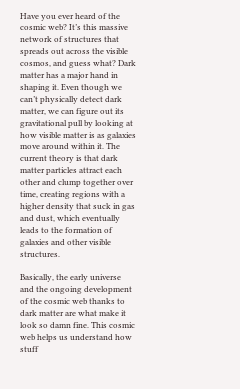Have you ever heard of the cosmic web? It’s this massive network of structures that spreads out across the visible cosmos, and guess what? Dark matter has a major hand in shaping it. Even though we can’t physically detect dark matter, we can figure out its gravitational pull by looking at how visible matter is as galaxies move around within it. The current theory is that dark matter particles attract each other and clump together over time, creating regions with a higher density that suck in gas and dust, which eventually leads to the formation of galaxies and other visible structures.

Basically, the early universe and the ongoing development of the cosmic web thanks to dark matter are what make it look so damn fine. This cosmic web helps us understand how stuff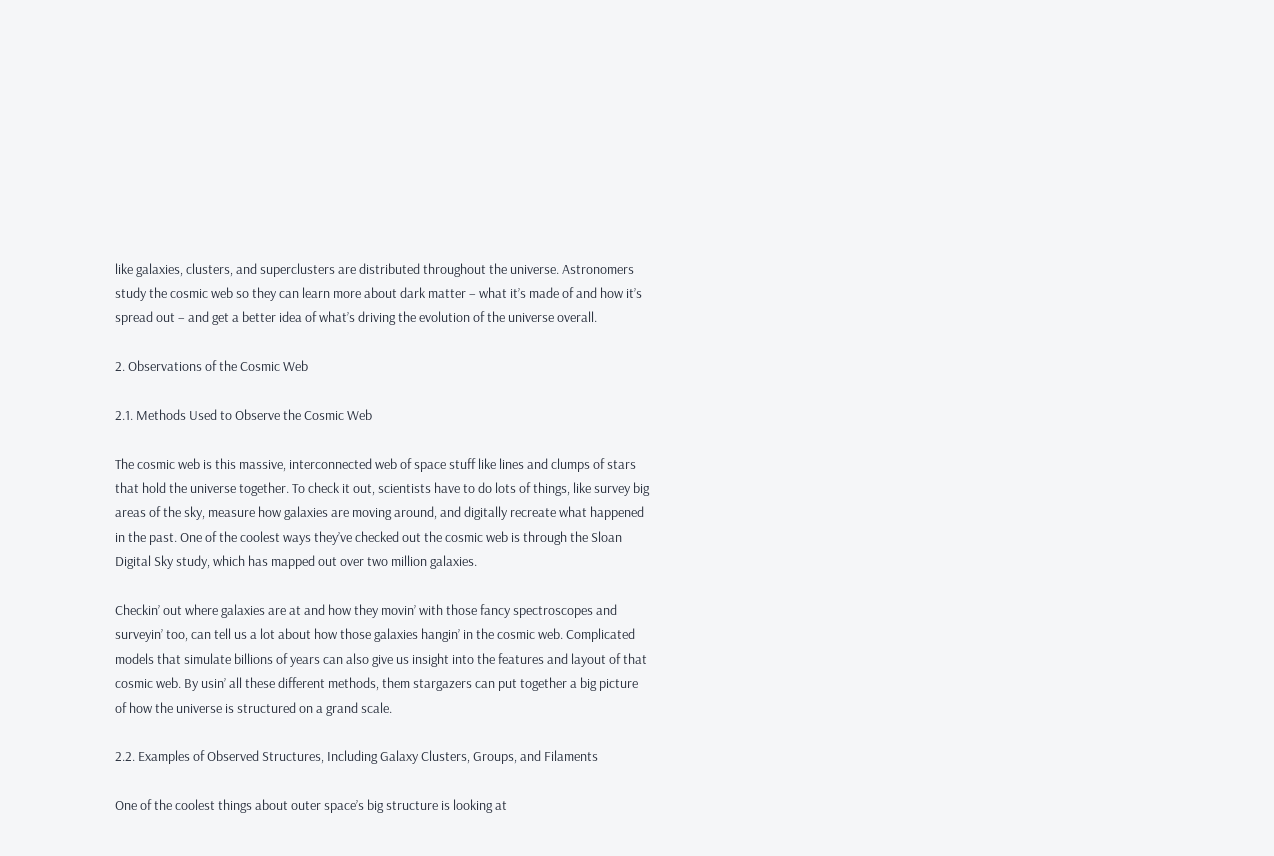like galaxies, clusters, and superclusters are distributed throughout the universe. Astronomers study the cosmic web so they can learn more about dark matter – what it’s made of and how it’s spread out – and get a better idea of what’s driving the evolution of the universe overall.

2. Observations of the Cosmic Web

2.1. Methods Used to Observe the Cosmic Web

The cosmic web is this massive, interconnected web of space stuff like lines and clumps of stars that hold the universe together. To check it out, scientists have to do lots of things, like survey big areas of the sky, measure how galaxies are moving around, and digitally recreate what happened in the past. One of the coolest ways they’ve checked out the cosmic web is through the Sloan Digital Sky study, which has mapped out over two million galaxies.

Checkin’ out where galaxies are at and how they movin’ with those fancy spectroscopes and surveyin’ too, can tell us a lot about how those galaxies hangin’ in the cosmic web. Complicated models that simulate billions of years can also give us insight into the features and layout of that cosmic web. By usin’ all these different methods, them stargazers can put together a big picture of how the universe is structured on a grand scale.

2.2. Examples of Observed Structures, Including Galaxy Clusters, Groups, and Filaments

One of the coolest things about outer space’s big structure is looking at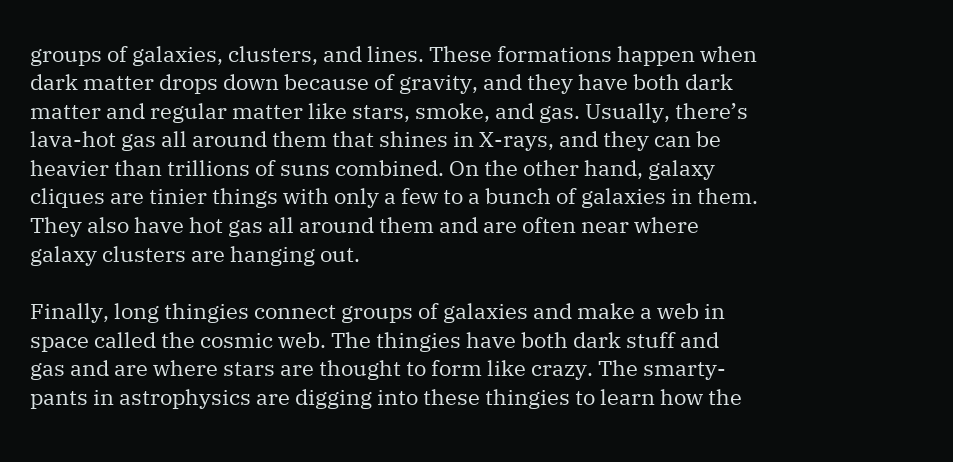groups of galaxies, clusters, and lines. These formations happen when dark matter drops down because of gravity, and they have both dark matter and regular matter like stars, smoke, and gas. Usually, there’s lava-hot gas all around them that shines in X-rays, and they can be heavier than trillions of suns combined. On the other hand, galaxy cliques are tinier things with only a few to a bunch of galaxies in them. They also have hot gas all around them and are often near where galaxy clusters are hanging out.

Finally, long thingies connect groups of galaxies and make a web in space called the cosmic web. The thingies have both dark stuff and gas and are where stars are thought to form like crazy. The smarty-pants in astrophysics are digging into these thingies to learn how the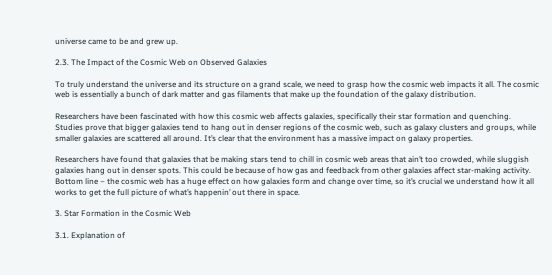universe came to be and grew up.

2.3. The Impact of the Cosmic Web on Observed Galaxies

To truly understand the universe and its structure on a grand scale, we need to grasp how the cosmic web impacts it all. The cosmic web is essentially a bunch of dark matter and gas filaments that make up the foundation of the galaxy distribution.

Researchers have been fascinated with how this cosmic web affects galaxies, specifically their star formation and quenching. Studies prove that bigger galaxies tend to hang out in denser regions of the cosmic web, such as galaxy clusters and groups, while smaller galaxies are scattered all around. It’s clear that the environment has a massive impact on galaxy properties.

Researchers have found that galaxies that be making stars tend to chill in cosmic web areas that ain’t too crowded, while sluggish galaxies hang out in denser spots. This could be because of how gas and feedback from other galaxies affect star-making activity. Bottom line – the cosmic web has a huge effect on how galaxies form and change over time, so it’s crucial we understand how it all works to get the full picture of what’s happenin’ out there in space.

3. Star Formation in the Cosmic Web

3.1. Explanation of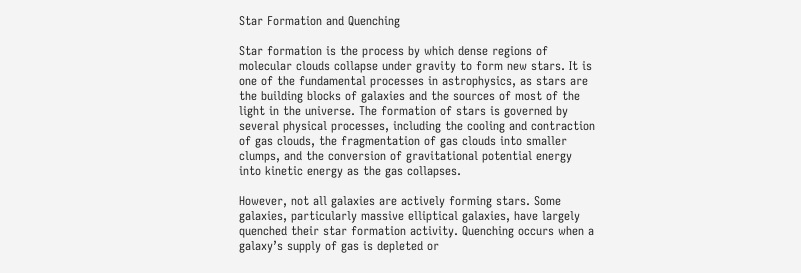Star Formation and Quenching

Star formation is the process by which dense regions of molecular clouds collapse under gravity to form new stars. It is one of the fundamental processes in astrophysics, as stars are the building blocks of galaxies and the sources of most of the light in the universe. The formation of stars is governed by several physical processes, including the cooling and contraction of gas clouds, the fragmentation of gas clouds into smaller clumps, and the conversion of gravitational potential energy into kinetic energy as the gas collapses.

However, not all galaxies are actively forming stars. Some galaxies, particularly massive elliptical galaxies, have largely quenched their star formation activity. Quenching occurs when a galaxy’s supply of gas is depleted or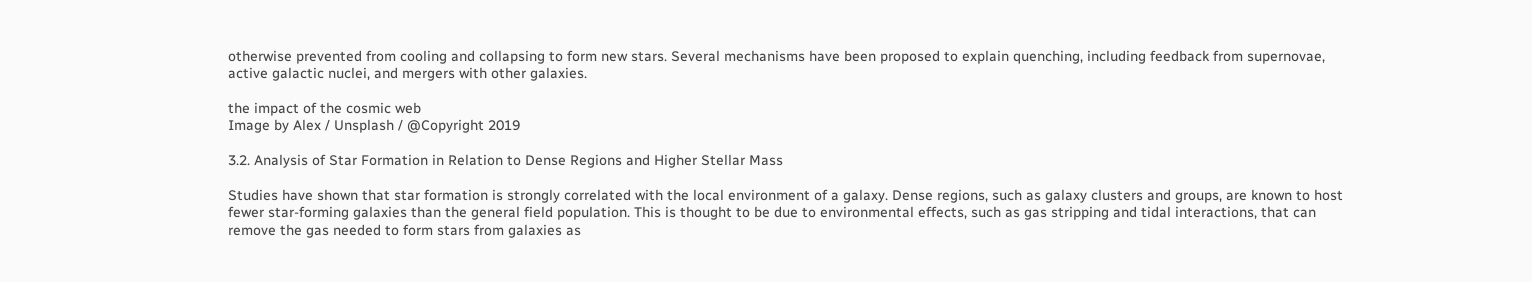otherwise prevented from cooling and collapsing to form new stars. Several mechanisms have been proposed to explain quenching, including feedback from supernovae, active galactic nuclei, and mergers with other galaxies.

the impact of the cosmic web
Image by Alex / Unsplash / @Copyright 2019

3.2. Analysis of Star Formation in Relation to Dense Regions and Higher Stellar Mass

Studies have shown that star formation is strongly correlated with the local environment of a galaxy. Dense regions, such as galaxy clusters and groups, are known to host fewer star-forming galaxies than the general field population. This is thought to be due to environmental effects, such as gas stripping and tidal interactions, that can remove the gas needed to form stars from galaxies as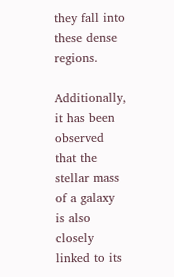they fall into these dense regions.

Additionally, it has been observed that the stellar mass of a galaxy is also closely linked to its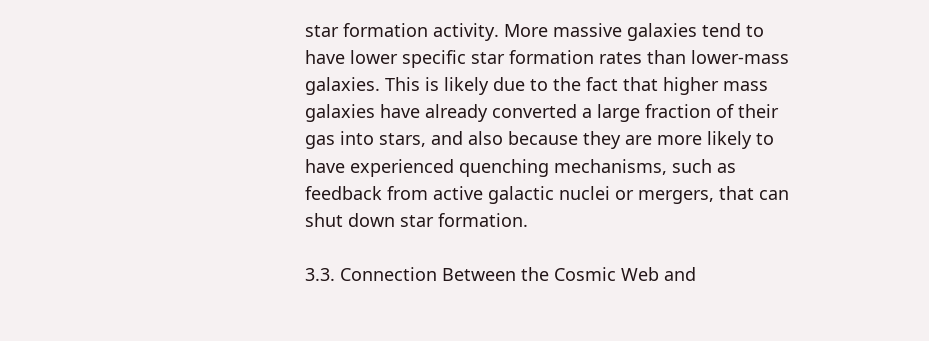star formation activity. More massive galaxies tend to have lower specific star formation rates than lower-mass galaxies. This is likely due to the fact that higher mass galaxies have already converted a large fraction of their gas into stars, and also because they are more likely to have experienced quenching mechanisms, such as feedback from active galactic nuclei or mergers, that can shut down star formation.

3.3. Connection Between the Cosmic Web and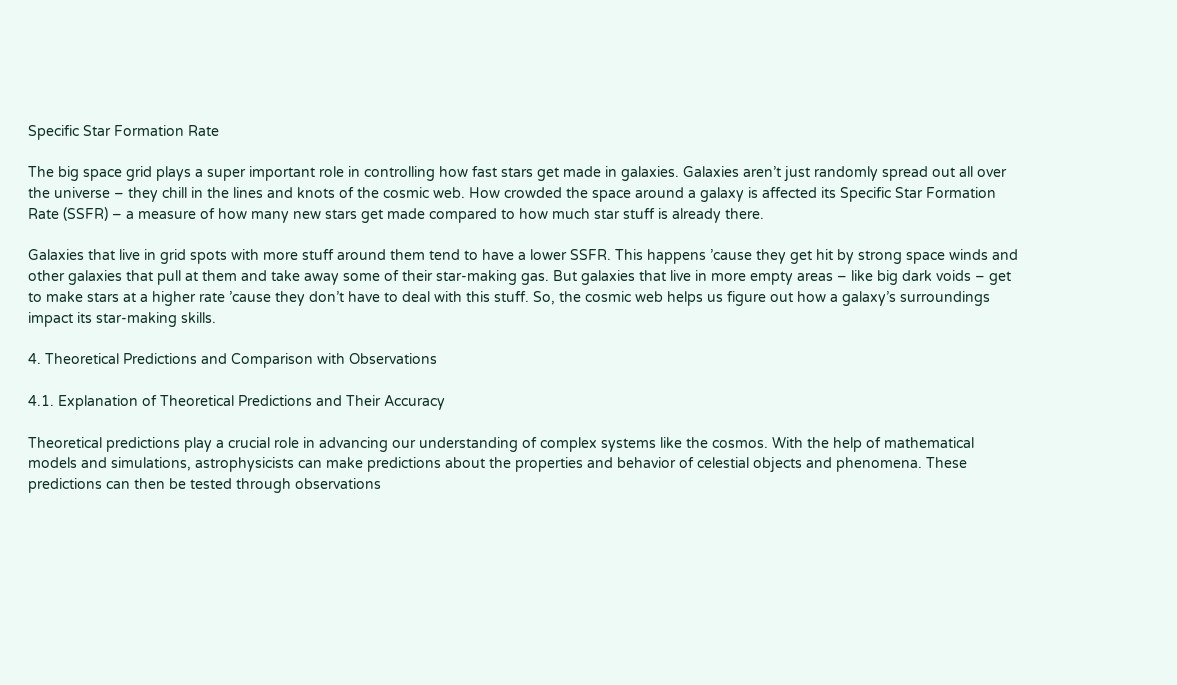Specific Star Formation Rate

The big space grid plays a super important role in controlling how fast stars get made in galaxies. Galaxies aren’t just randomly spread out all over the universe – they chill in the lines and knots of the cosmic web. How crowded the space around a galaxy is affected its Specific Star Formation Rate (SSFR) – a measure of how many new stars get made compared to how much star stuff is already there.

Galaxies that live in grid spots with more stuff around them tend to have a lower SSFR. This happens ’cause they get hit by strong space winds and other galaxies that pull at them and take away some of their star-making gas. But galaxies that live in more empty areas – like big dark voids – get to make stars at a higher rate ’cause they don’t have to deal with this stuff. So, the cosmic web helps us figure out how a galaxy’s surroundings impact its star-making skills.

4. Theoretical Predictions and Comparison with Observations

4.1. Explanation of Theoretical Predictions and Their Accuracy

Theoretical predictions play a crucial role in advancing our understanding of complex systems like the cosmos. With the help of mathematical models and simulations, astrophysicists can make predictions about the properties and behavior of celestial objects and phenomena. These predictions can then be tested through observations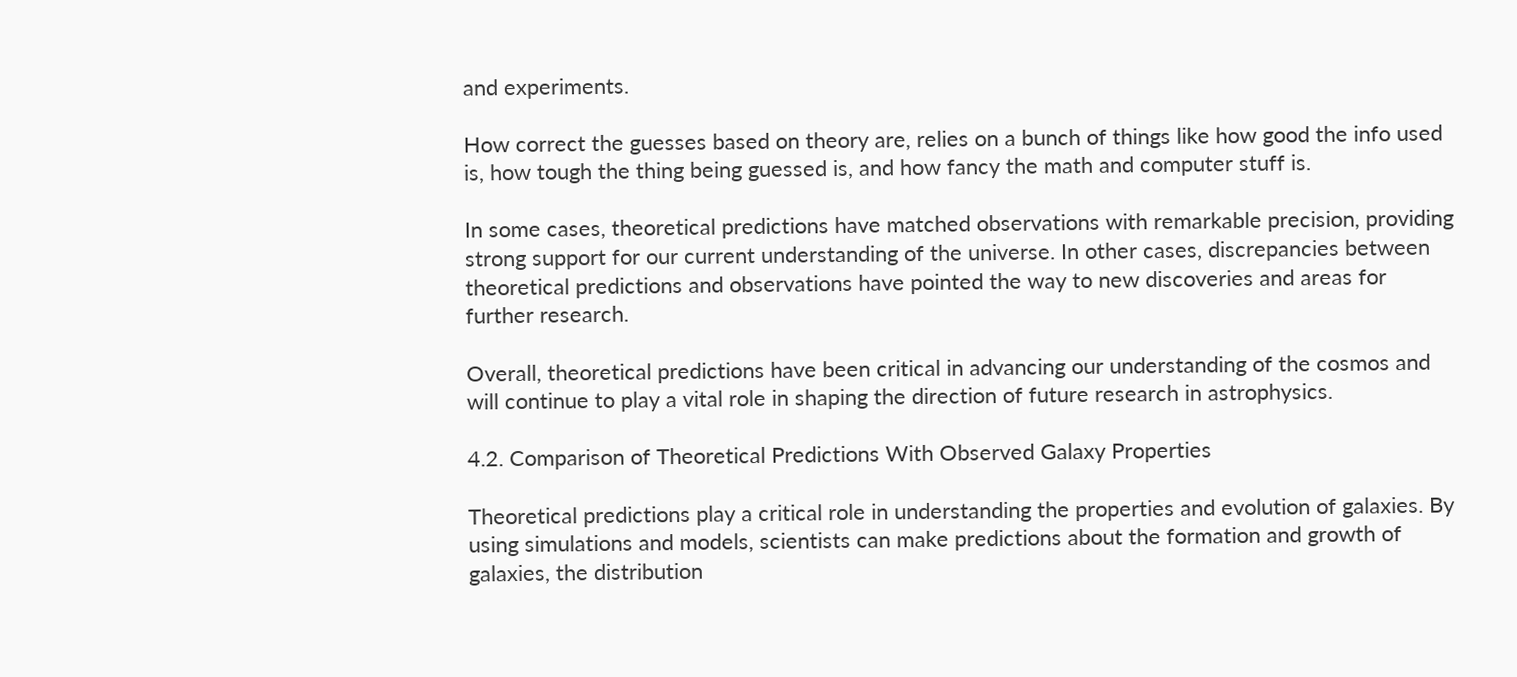and experiments.

How correct the guesses based on theory are, relies on a bunch of things like how good the info used is, how tough the thing being guessed is, and how fancy the math and computer stuff is.

In some cases, theoretical predictions have matched observations with remarkable precision, providing strong support for our current understanding of the universe. In other cases, discrepancies between theoretical predictions and observations have pointed the way to new discoveries and areas for further research.

Overall, theoretical predictions have been critical in advancing our understanding of the cosmos and will continue to play a vital role in shaping the direction of future research in astrophysics.

4.2. Comparison of Theoretical Predictions With Observed Galaxy Properties

Theoretical predictions play a critical role in understanding the properties and evolution of galaxies. By using simulations and models, scientists can make predictions about the formation and growth of galaxies, the distribution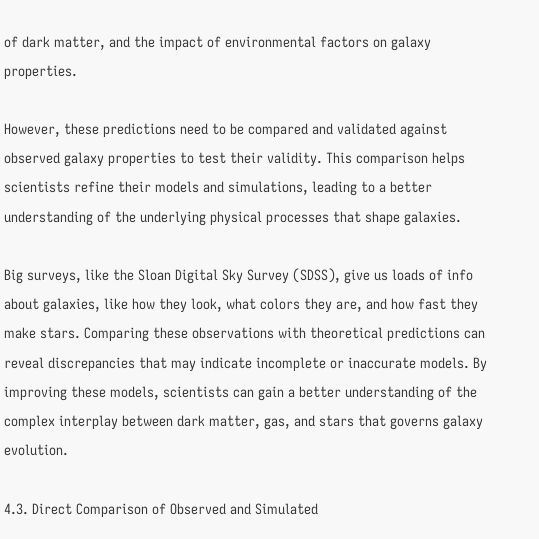of dark matter, and the impact of environmental factors on galaxy properties.

However, these predictions need to be compared and validated against observed galaxy properties to test their validity. This comparison helps scientists refine their models and simulations, leading to a better understanding of the underlying physical processes that shape galaxies.

Big surveys, like the Sloan Digital Sky Survey (SDSS), give us loads of info about galaxies, like how they look, what colors they are, and how fast they make stars. Comparing these observations with theoretical predictions can reveal discrepancies that may indicate incomplete or inaccurate models. By improving these models, scientists can gain a better understanding of the complex interplay between dark matter, gas, and stars that governs galaxy evolution.

4.3. Direct Comparison of Observed and Simulated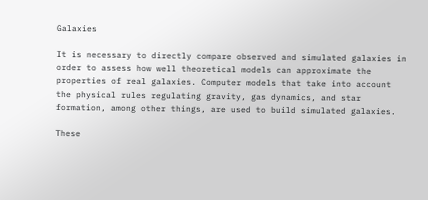Galaxies

It is necessary to directly compare observed and simulated galaxies in order to assess how well theoretical models can approximate the properties of real galaxies. Computer models that take into account the physical rules regulating gravity, gas dynamics, and star formation, among other things, are used to build simulated galaxies.

These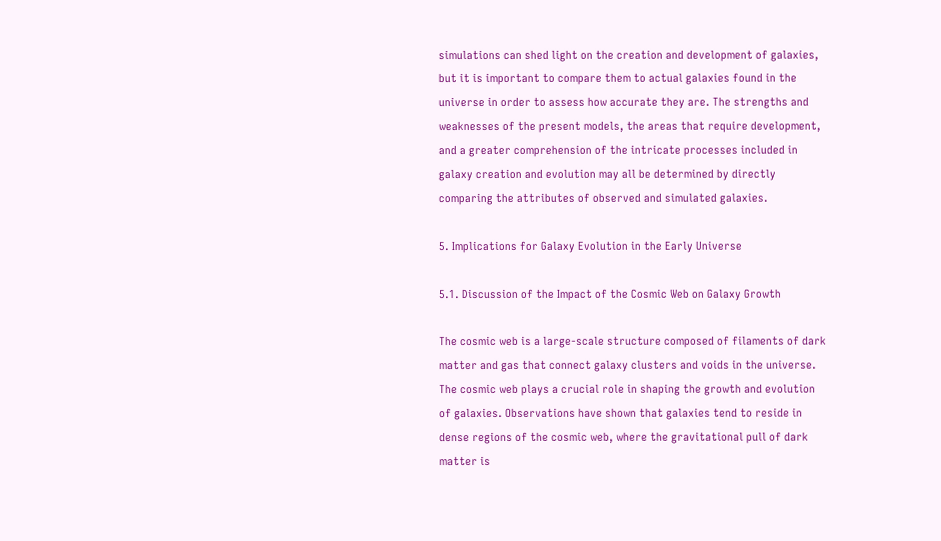simulations can shed light on the creation and development of galaxies, but it is important to compare them to actual galaxies found in the universe in order to assess how accurate they are. The strengths and weaknesses of the present models, the areas that require development, and a greater comprehension of the intricate processes included in galaxy creation and evolution may all be determined by directly comparing the attributes of observed and simulated galaxies.

5. Implications for Galaxy Evolution in the Early Universe

5.1. Discussion of the Impact of the Cosmic Web on Galaxy Growth

The cosmic web is a large-scale structure composed of filaments of dark matter and gas that connect galaxy clusters and voids in the universe. The cosmic web plays a crucial role in shaping the growth and evolution of galaxies. Observations have shown that galaxies tend to reside in dense regions of the cosmic web, where the gravitational pull of dark matter is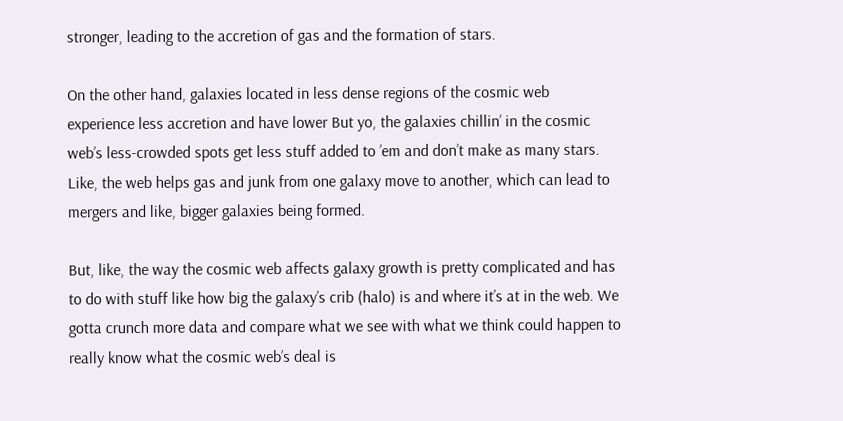stronger, leading to the accretion of gas and the formation of stars.

On the other hand, galaxies located in less dense regions of the cosmic web experience less accretion and have lower But yo, the galaxies chillin’ in the cosmic web’s less-crowded spots get less stuff added to ’em and don’t make as many stars. Like, the web helps gas and junk from one galaxy move to another, which can lead to mergers and like, bigger galaxies being formed.

But, like, the way the cosmic web affects galaxy growth is pretty complicated and has to do with stuff like how big the galaxy’s crib (halo) is and where it’s at in the web. We gotta crunch more data and compare what we see with what we think could happen to really know what the cosmic web’s deal is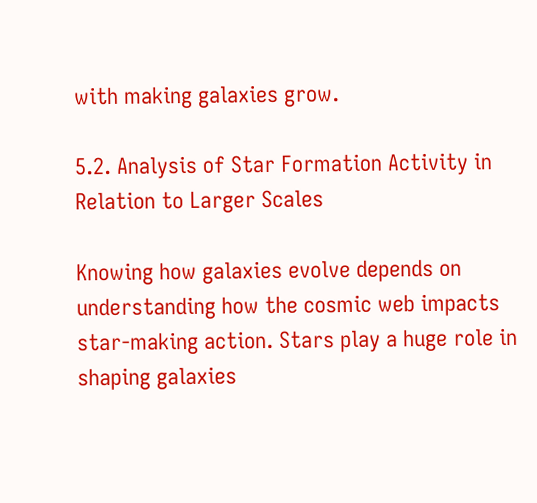with making galaxies grow.

5.2. Analysis of Star Formation Activity in Relation to Larger Scales

Knowing how galaxies evolve depends on understanding how the cosmic web impacts star-making action. Stars play a huge role in shaping galaxies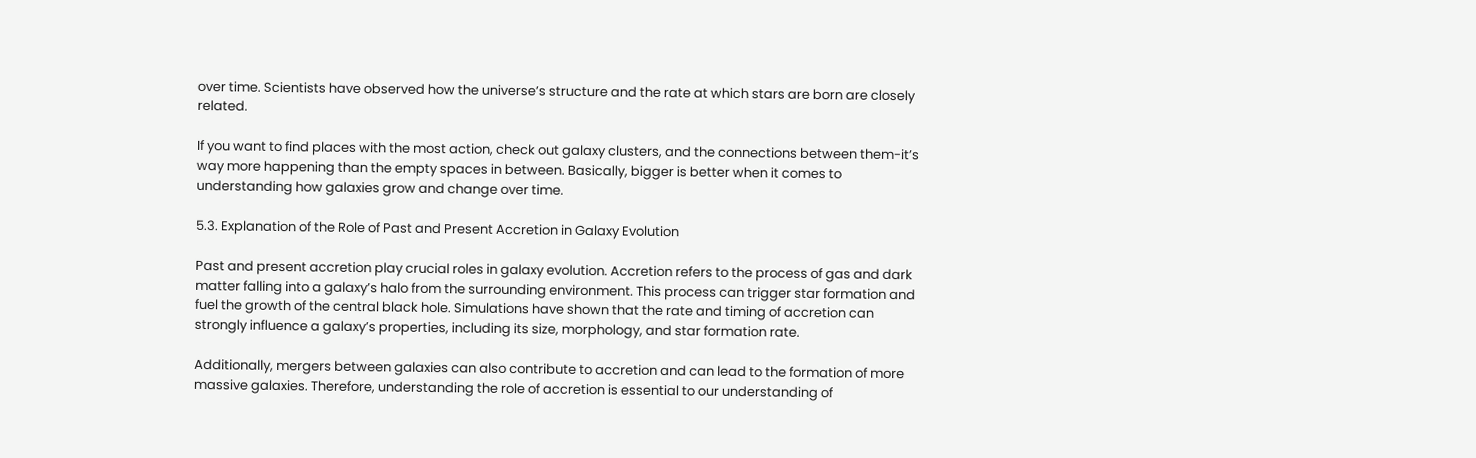over time. Scientists have observed how the universe’s structure and the rate at which stars are born are closely related.

If you want to find places with the most action, check out galaxy clusters, and the connections between them-it’s way more happening than the empty spaces in between. Basically, bigger is better when it comes to understanding how galaxies grow and change over time.

5.3. Explanation of the Role of Past and Present Accretion in Galaxy Evolution

Past and present accretion play crucial roles in galaxy evolution. Accretion refers to the process of gas and dark matter falling into a galaxy’s halo from the surrounding environment. This process can trigger star formation and fuel the growth of the central black hole. Simulations have shown that the rate and timing of accretion can strongly influence a galaxy’s properties, including its size, morphology, and star formation rate.

Additionally, mergers between galaxies can also contribute to accretion and can lead to the formation of more massive galaxies. Therefore, understanding the role of accretion is essential to our understanding of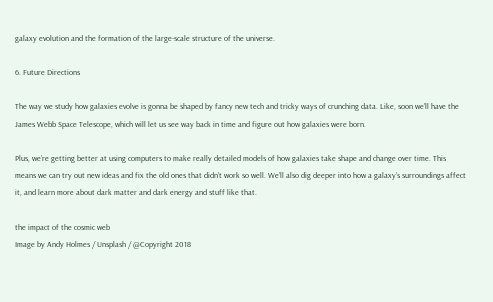galaxy evolution and the formation of the large-scale structure of the universe.

6. Future Directions

The way we study how galaxies evolve is gonna be shaped by fancy new tech and tricky ways of crunching data. Like, soon we’ll have the James Webb Space Telescope, which will let us see way back in time and figure out how galaxies were born.

Plus, we’re getting better at using computers to make really detailed models of how galaxies take shape and change over time. This means we can try out new ideas and fix the old ones that didn’t work so well. We’ll also dig deeper into how a galaxy’s surroundings affect it, and learn more about dark matter and dark energy and stuff like that.

the impact of the cosmic web
Image by Andy Holmes / Unsplash / @Copyright 2018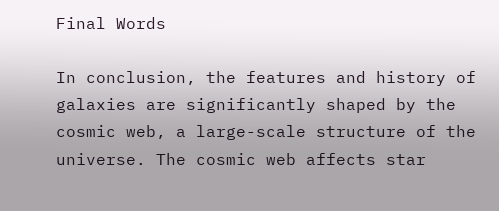Final Words

In conclusion, the features and history of galaxies are significantly shaped by the cosmic web, a large-scale structure of the universe. The cosmic web affects star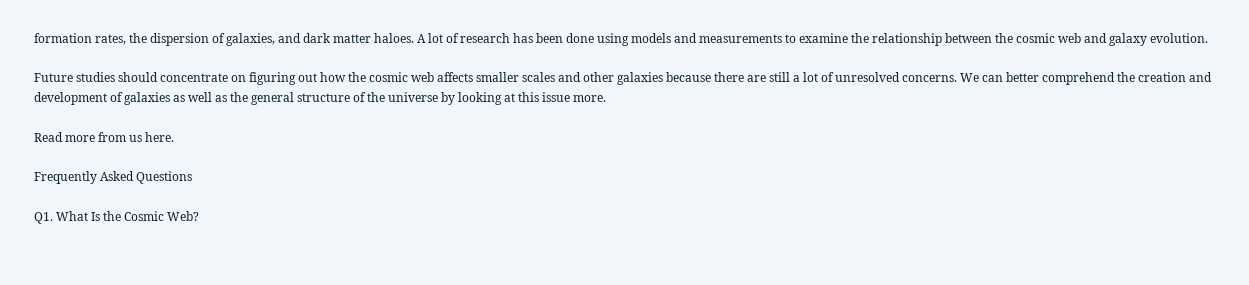formation rates, the dispersion of galaxies, and dark matter haloes. A lot of research has been done using models and measurements to examine the relationship between the cosmic web and galaxy evolution.

Future studies should concentrate on figuring out how the cosmic web affects smaller scales and other galaxies because there are still a lot of unresolved concerns. We can better comprehend the creation and development of galaxies as well as the general structure of the universe by looking at this issue more.

Read more from us here.

Frequently Asked Questions

Q1. What Is the Cosmic Web?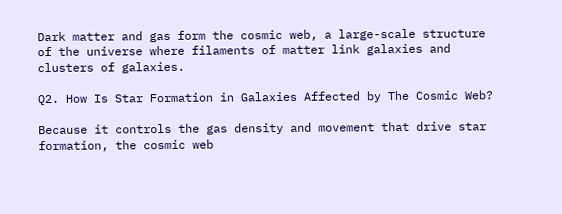Dark matter and gas form the cosmic web, a large-scale structure of the universe where filaments of matter link galaxies and clusters of galaxies.

Q2. How Is Star Formation in Galaxies Affected by The Cosmic Web?

Because it controls the gas density and movement that drive star formation, the cosmic web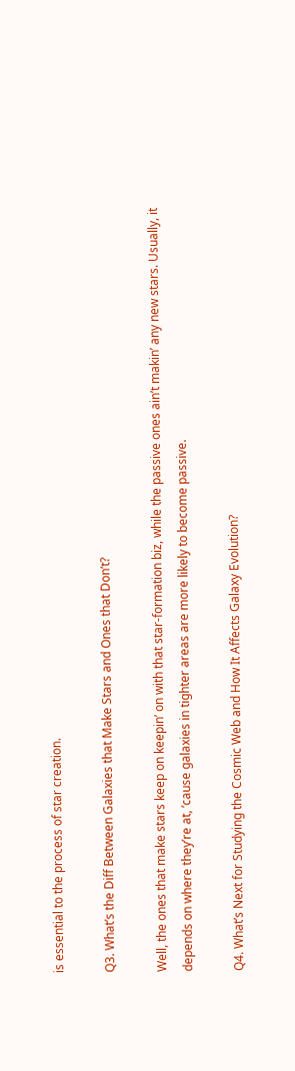is essential to the process of star creation.

Q3. What’s the Diff Between Galaxies that Make Stars and Ones that Don’t?

Well, the ones that make stars keep on keepin’ on with that star-formation biz, while the passive ones ain’t makin’ any new stars. Usually, it depends on where they’re at, ’cause galaxies in tighter areas are more likely to become passive.

Q4. What’s Next for Studying the Cosmic Web and How It Affects Galaxy Evolution?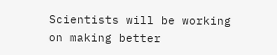Scientists will be working on making better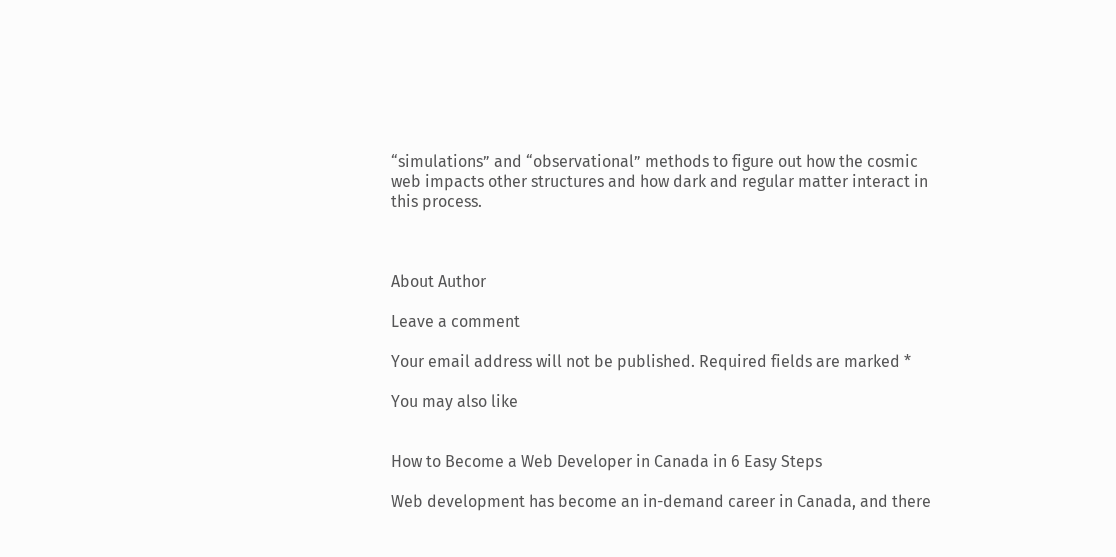“simulations” and “observational” methods to figure out how the cosmic web impacts other structures and how dark and regular matter interact in this process.



About Author

Leave a comment

Your email address will not be published. Required fields are marked *

You may also like


How to Become a Web Developer in Canada in 6 Easy Steps

Web development has become an in-demand career in Canada, and there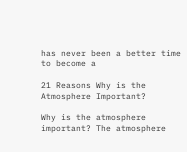has never been a better time to become a

21 Reasons Why is the Atmosphere Important?

Why is the atmosphere important? The atmosphere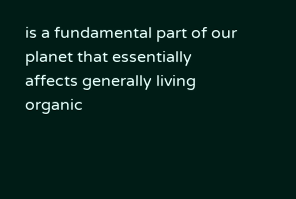is a fundamental part of our planet that essentially affects generally living organic